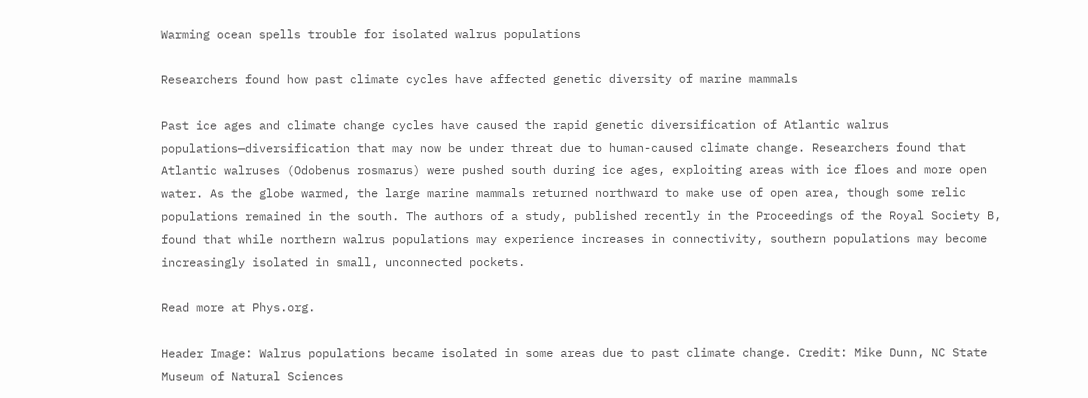Warming ocean spells trouble for isolated walrus populations

Researchers found how past climate cycles have affected genetic diversity of marine mammals

Past ice ages and climate change cycles have caused the rapid genetic diversification of Atlantic walrus populations—diversification that may now be under threat due to human-caused climate change. Researchers found that Atlantic walruses (Odobenus rosmarus) were pushed south during ice ages, exploiting areas with ice floes and more open water. As the globe warmed, the large marine mammals returned northward to make use of open area, though some relic populations remained in the south. The authors of a study, published recently in the Proceedings of the Royal Society B, found that while northern walrus populations may experience increases in connectivity, southern populations may become increasingly isolated in small, unconnected pockets.

Read more at Phys.org.

Header Image: Walrus populations became isolated in some areas due to past climate change. Credit: Mike Dunn, NC State Museum of Natural Sciences